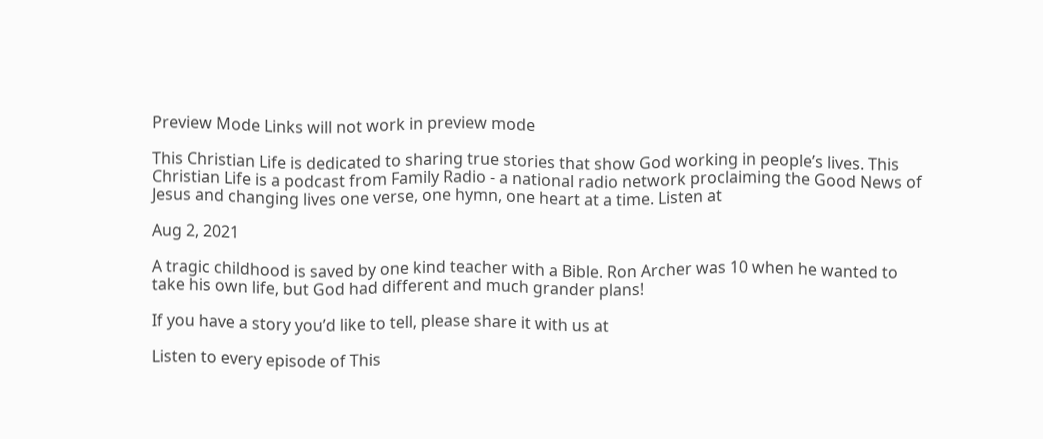Preview Mode Links will not work in preview mode

This Christian Life is dedicated to sharing true stories that show God working in people’s lives. This Christian Life is a podcast from Family Radio - a national radio network proclaiming the Good News of Jesus and changing lives one verse, one hymn, one heart at a time. Listen at

Aug 2, 2021

A tragic childhood is saved by one kind teacher with a Bible. Ron Archer was 10 when he wanted to take his own life, but God had different and much grander plans!

If you have a story you’d like to tell, please share it with us at

Listen to every episode of This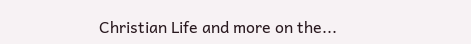Christian Life and more on the...